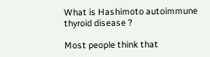What is Hashimoto autoimmune thyroid disease ?

Most people think that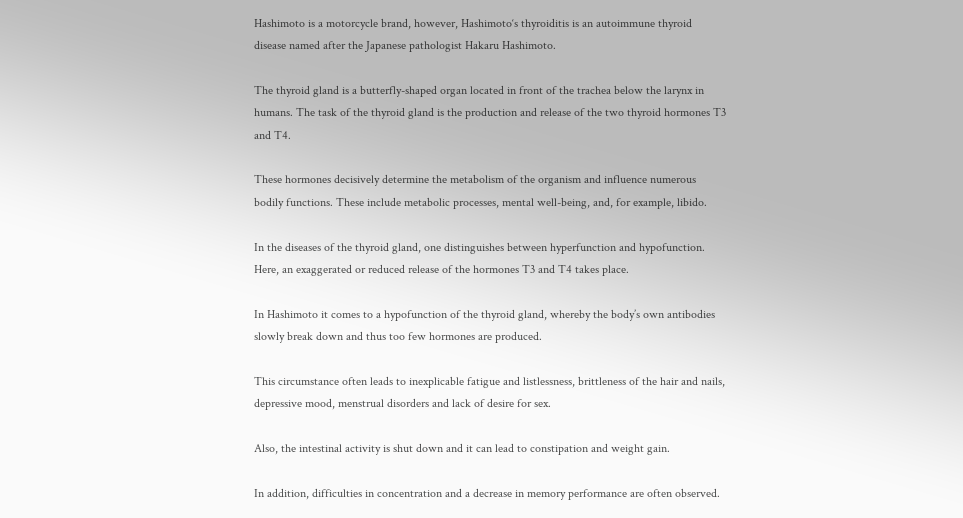Hashimoto is a motorcycle brand, however, Hashimoto‘s thyroiditis is an autoimmune thyroid disease named after the Japanese pathologist Hakaru Hashimoto.

The thyroid gland is a butterfly-shaped organ located in front of the trachea below the larynx in humans. The task of the thyroid gland is the production and release of the two thyroid hormones T3 and T4.

These hormones decisively determine the metabolism of the organism and influence numerous bodily functions. These include metabolic processes, mental well-being, and, for example, libido.

In the diseases of the thyroid gland, one distinguishes between hyperfunction and hypofunction. Here, an exaggerated or reduced release of the hormones T3 and T4 takes place.

In Hashimoto it comes to a hypofunction of the thyroid gland, whereby the body’s own antibodies slowly break down and thus too few hormones are produced.

This circumstance often leads to inexplicable fatigue and listlessness, brittleness of the hair and nails, depressive mood, menstrual disorders and lack of desire for sex.

Also, the intestinal activity is shut down and it can lead to constipation and weight gain.

In addition, difficulties in concentration and a decrease in memory performance are often observed.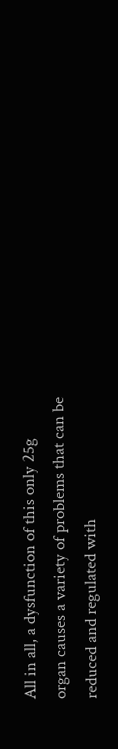All in all, a dysfunction of this only 25g organ causes a variety of problems that can be reduced and regulated with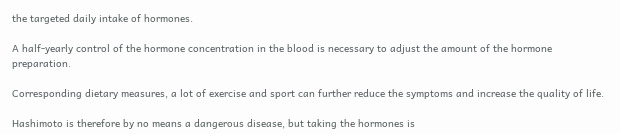the targeted daily intake of hormones.

A half-yearly control of the hormone concentration in the blood is necessary to adjust the amount of the hormone preparation.

Corresponding dietary measures, a lot of exercise and sport can further reduce the symptoms and increase the quality of life.

Hashimoto is therefore by no means a dangerous disease, but taking the hormones is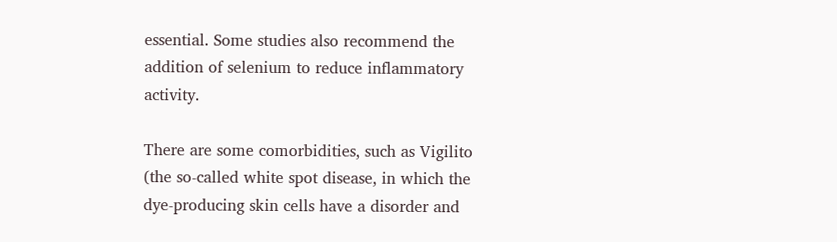essential. Some studies also recommend the addition of selenium to reduce inflammatory activity.

There are some comorbidities, such as Vigilito (the so-called white spot disease, in which the dye-producing skin cells have a disorder and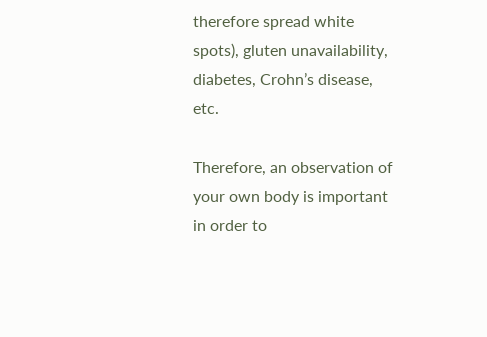therefore spread white spots), gluten unavailability, diabetes, Crohn’s disease, etc.

Therefore, an observation of your own body is important in order to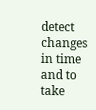detect changes in time and to take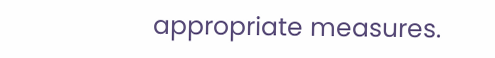appropriate measures.